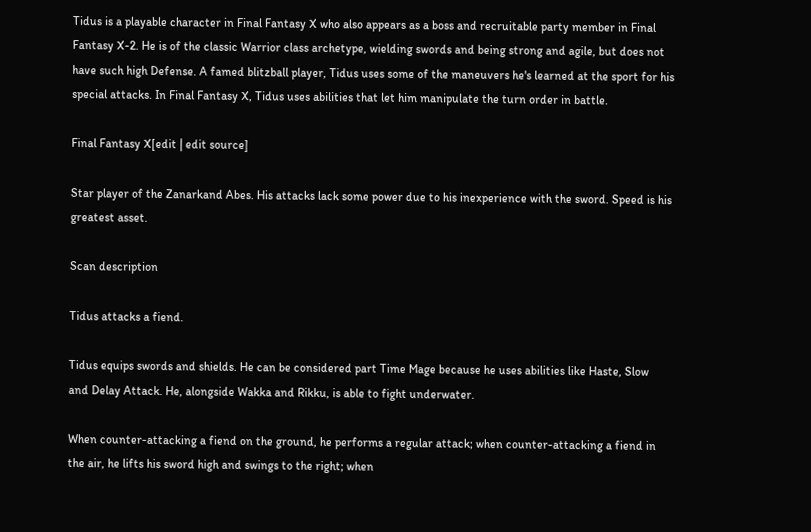Tidus is a playable character in Final Fantasy X who also appears as a boss and recruitable party member in Final Fantasy X-2. He is of the classic Warrior class archetype, wielding swords and being strong and agile, but does not have such high Defense. A famed blitzball player, Tidus uses some of the maneuvers he's learned at the sport for his special attacks. In Final Fantasy X, Tidus uses abilities that let him manipulate the turn order in battle.

Final Fantasy X[edit | edit source]

Star player of the Zanarkand Abes. His attacks lack some power due to his inexperience with the sword. Speed is his greatest asset.

Scan description

Tidus attacks a fiend.

Tidus equips swords and shields. He can be considered part Time Mage because he uses abilities like Haste, Slow and Delay Attack. He, alongside Wakka and Rikku, is able to fight underwater.

When counter-attacking a fiend on the ground, he performs a regular attack; when counter-attacking a fiend in the air, he lifts his sword high and swings to the right; when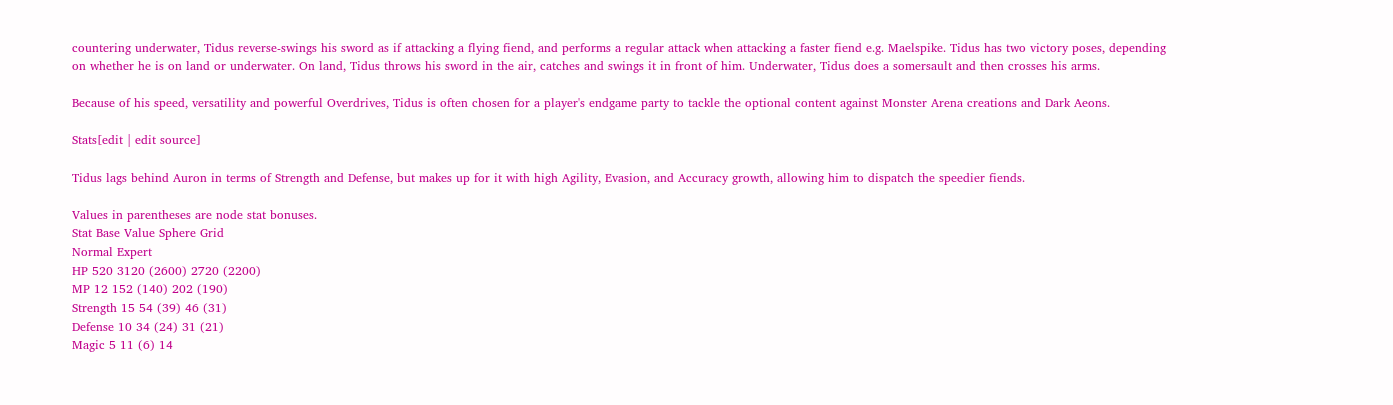countering underwater, Tidus reverse-swings his sword as if attacking a flying fiend, and performs a regular attack when attacking a faster fiend e.g. Maelspike. Tidus has two victory poses, depending on whether he is on land or underwater. On land, Tidus throws his sword in the air, catches and swings it in front of him. Underwater, Tidus does a somersault and then crosses his arms.

Because of his speed, versatility and powerful Overdrives, Tidus is often chosen for a player's endgame party to tackle the optional content against Monster Arena creations and Dark Aeons.

Stats[edit | edit source]

Tidus lags behind Auron in terms of Strength and Defense, but makes up for it with high Agility, Evasion, and Accuracy growth, allowing him to dispatch the speedier fiends.

Values in parentheses are node stat bonuses.
Stat Base Value Sphere Grid
Normal Expert
HP 520 3120 (2600) 2720 (2200)
MP 12 152 (140) 202 (190)
Strength 15 54 (39) 46 (31)
Defense 10 34 (24) 31 (21)
Magic 5 11 (6) 14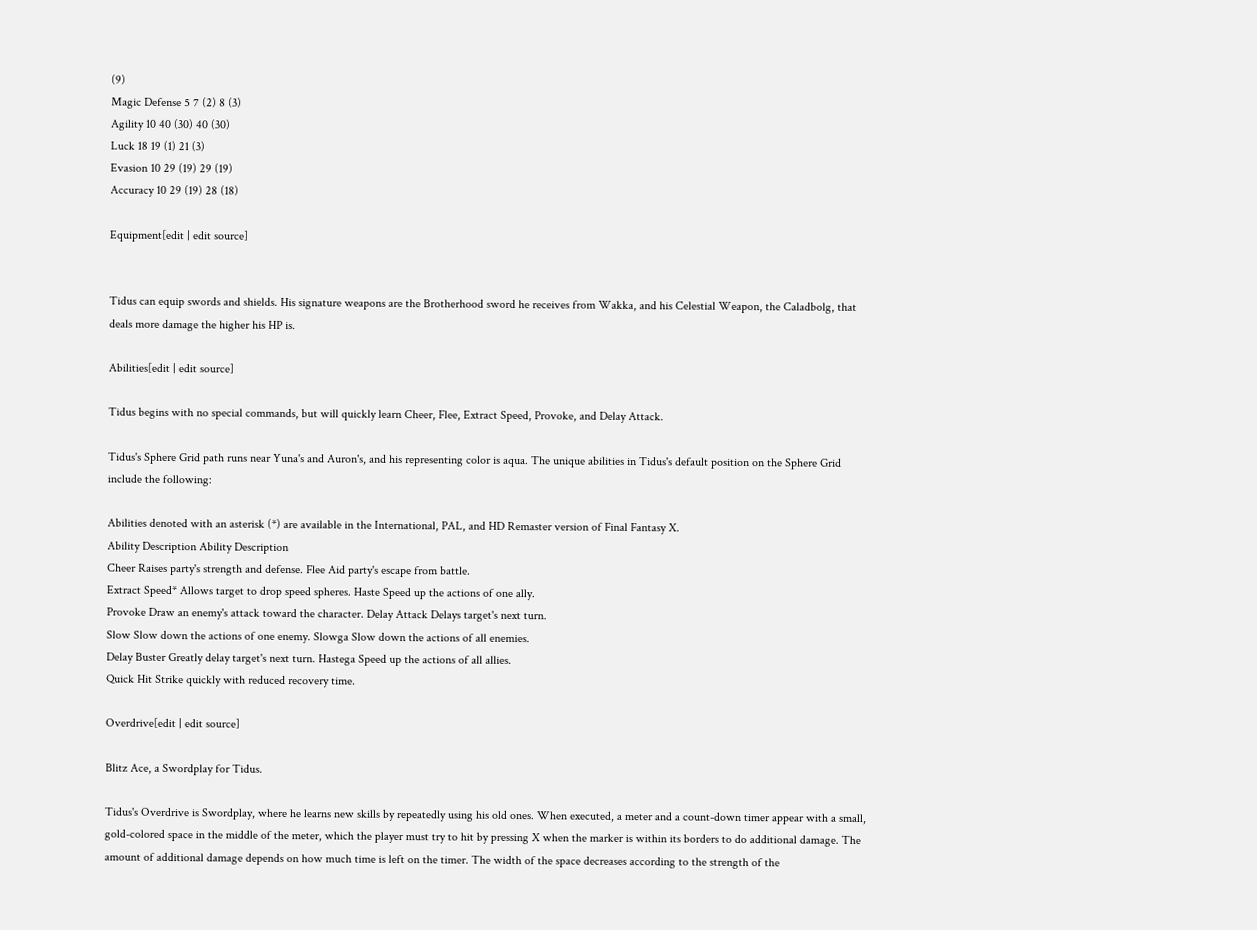(9)
Magic Defense 5 7 (2) 8 (3)
Agility 10 40 (30) 40 (30)
Luck 18 19 (1) 21 (3)
Evasion 10 29 (19) 29 (19)
Accuracy 10 29 (19) 28 (18)

Equipment[edit | edit source]


Tidus can equip swords and shields. His signature weapons are the Brotherhood sword he receives from Wakka, and his Celestial Weapon, the Caladbolg, that deals more damage the higher his HP is.

Abilities[edit | edit source]

Tidus begins with no special commands, but will quickly learn Cheer, Flee, Extract Speed, Provoke, and Delay Attack.

Tidus's Sphere Grid path runs near Yuna's and Auron's, and his representing color is aqua. The unique abilities in Tidus's default position on the Sphere Grid include the following:

Abilities denoted with an asterisk (*) are available in the International, PAL, and HD Remaster version of Final Fantasy X.
Ability Description Ability Description
Cheer Raises party's strength and defense. Flee Aid party's escape from battle.
Extract Speed* Allows target to drop speed spheres. Haste Speed up the actions of one ally.
Provoke Draw an enemy's attack toward the character. Delay Attack Delays target's next turn.
Slow Slow down the actions of one enemy. Slowga Slow down the actions of all enemies.
Delay Buster Greatly delay target's next turn. Hastega Speed up the actions of all allies.
Quick Hit Strike quickly with reduced recovery time.

Overdrive[edit | edit source]

Blitz Ace, a Swordplay for Tidus.

Tidus's Overdrive is Swordplay, where he learns new skills by repeatedly using his old ones. When executed, a meter and a count-down timer appear with a small, gold-colored space in the middle of the meter, which the player must try to hit by pressing X when the marker is within its borders to do additional damage. The amount of additional damage depends on how much time is left on the timer. The width of the space decreases according to the strength of the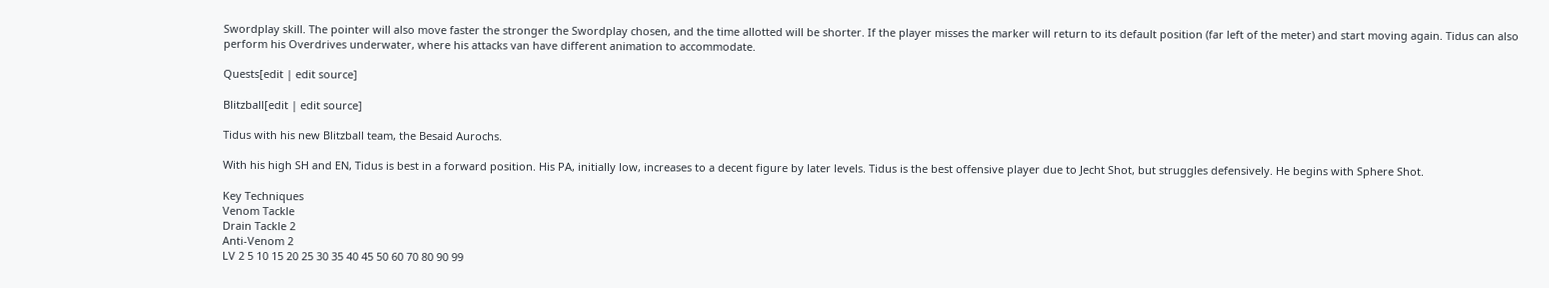Swordplay skill. The pointer will also move faster the stronger the Swordplay chosen, and the time allotted will be shorter. If the player misses the marker will return to its default position (far left of the meter) and start moving again. Tidus can also perform his Overdrives underwater, where his attacks van have different animation to accommodate.

Quests[edit | edit source]

Blitzball[edit | edit source]

Tidus with his new Blitzball team, the Besaid Aurochs.

With his high SH and EN, Tidus is best in a forward position. His PA, initially low, increases to a decent figure by later levels. Tidus is the best offensive player due to Jecht Shot, but struggles defensively. He begins with Sphere Shot.

Key Techniques
Venom Tackle
Drain Tackle 2
Anti-Venom 2
LV 2 5 10 15 20 25 30 35 40 45 50 60 70 80 90 99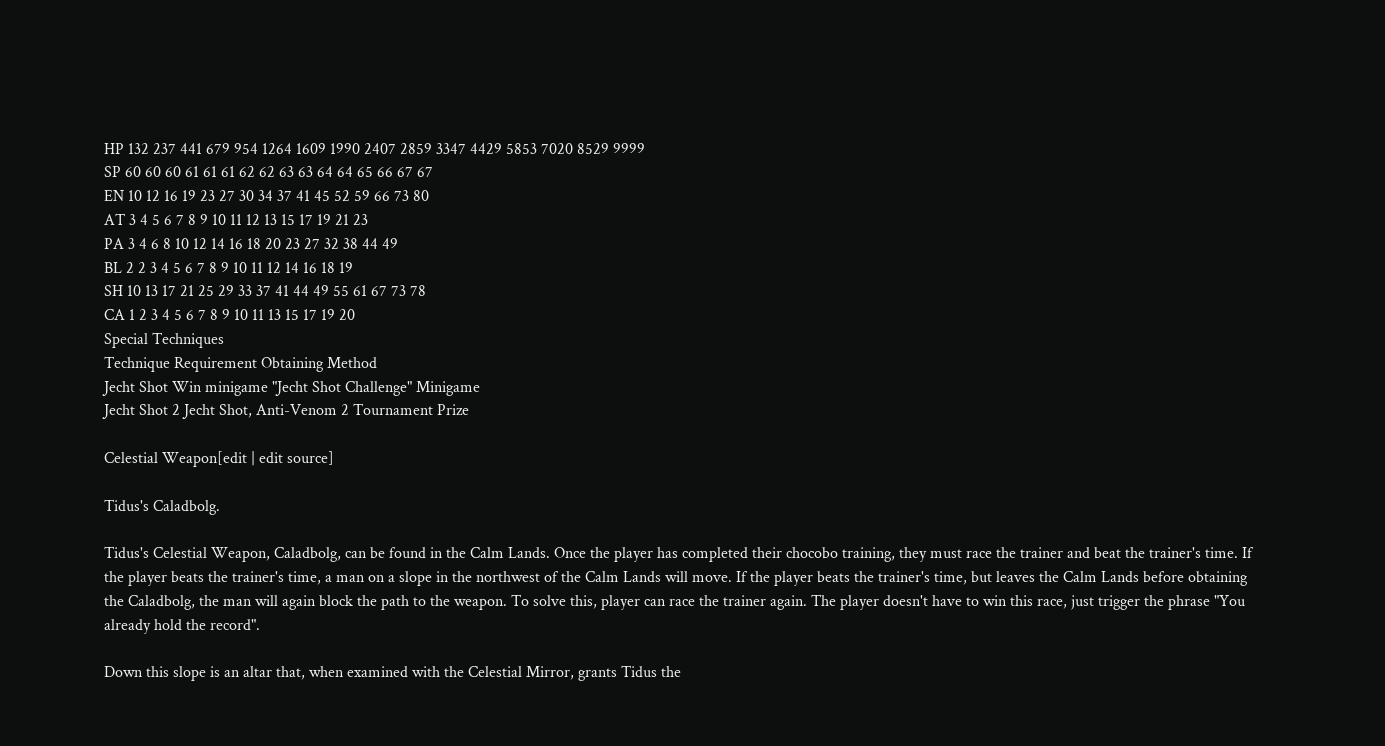HP 132 237 441 679 954 1264 1609 1990 2407 2859 3347 4429 5853 7020 8529 9999
SP 60 60 60 61 61 61 62 62 63 63 64 64 65 66 67 67
EN 10 12 16 19 23 27 30 34 37 41 45 52 59 66 73 80
AT 3 4 5 6 7 8 9 10 11 12 13 15 17 19 21 23
PA 3 4 6 8 10 12 14 16 18 20 23 27 32 38 44 49
BL 2 2 3 4 5 6 7 8 9 10 11 12 14 16 18 19
SH 10 13 17 21 25 29 33 37 41 44 49 55 61 67 73 78
CA 1 2 3 4 5 6 7 8 9 10 11 13 15 17 19 20
Special Techniques
Technique Requirement Obtaining Method
Jecht Shot Win minigame "Jecht Shot Challenge" Minigame
Jecht Shot 2 Jecht Shot, Anti-Venom 2 Tournament Prize

Celestial Weapon[edit | edit source]

Tidus's Caladbolg.

Tidus's Celestial Weapon, Caladbolg, can be found in the Calm Lands. Once the player has completed their chocobo training, they must race the trainer and beat the trainer's time. If the player beats the trainer's time, a man on a slope in the northwest of the Calm Lands will move. If the player beats the trainer's time, but leaves the Calm Lands before obtaining the Caladbolg, the man will again block the path to the weapon. To solve this, player can race the trainer again. The player doesn't have to win this race, just trigger the phrase "You already hold the record".

Down this slope is an altar that, when examined with the Celestial Mirror, grants Tidus the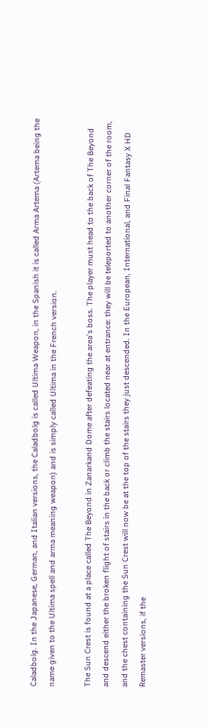Caladbolg. In the Japanese, German, and Italian versions, the Caladbolg is called Ultima Weapon, in the Spanish it is called Arma Artema (Artema being the name given to the Ultima spell and arma meaning weapon) and is simply called Ultima in the French version.

The Sun Crest is found at a place called The Beyond in Zanarkand Dome after defeating the area's boss. The player must head to the back of The Beyond and descend either the broken flight of stairs in the back or climb the stairs located near at entrance: they will be teleported to another corner of the room, and the chest containing the Sun Crest will now be at the top of the stairs they just descended. In the European, International, and Final Fantasy X HD Remaster versions, if the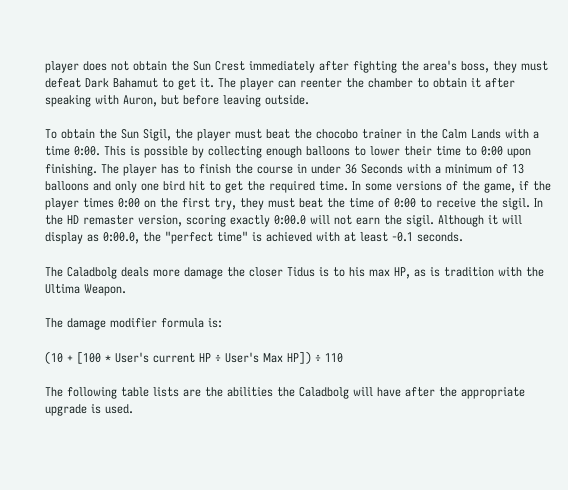player does not obtain the Sun Crest immediately after fighting the area's boss, they must defeat Dark Bahamut to get it. The player can reenter the chamber to obtain it after speaking with Auron, but before leaving outside.

To obtain the Sun Sigil, the player must beat the chocobo trainer in the Calm Lands with a time 0:00. This is possible by collecting enough balloons to lower their time to 0:00 upon finishing. The player has to finish the course in under 36 Seconds with a minimum of 13 balloons and only one bird hit to get the required time. In some versions of the game, if the player times 0:00 on the first try, they must beat the time of 0:00 to receive the sigil. In the HD remaster version, scoring exactly 0:00.0 will not earn the sigil. Although it will display as 0:00.0, the "perfect time" is achieved with at least -0.1 seconds.

The Caladbolg deals more damage the closer Tidus is to his max HP, as is tradition with the Ultima Weapon.

The damage modifier formula is:

(10 + [100 * User's current HP ÷ User's Max HP]) ÷ 110

The following table lists are the abilities the Caladbolg will have after the appropriate upgrade is used.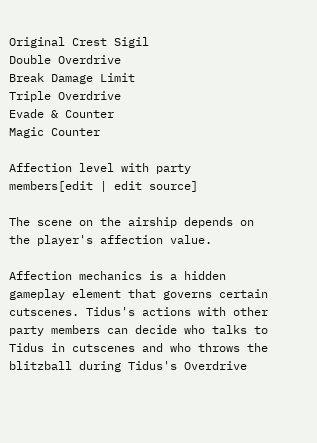Original Crest Sigil
Double Overdrive
Break Damage Limit
Triple Overdrive
Evade & Counter
Magic Counter

Affection level with party members[edit | edit source]

The scene on the airship depends on the player's affection value.

Affection mechanics is a hidden gameplay element that governs certain cutscenes. Tidus's actions with other party members can decide who talks to Tidus in cutscenes and who throws the blitzball during Tidus's Overdrive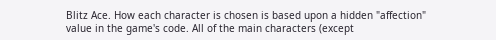Blitz Ace. How each character is chosen is based upon a hidden "affection" value in the game's code. All of the main characters (except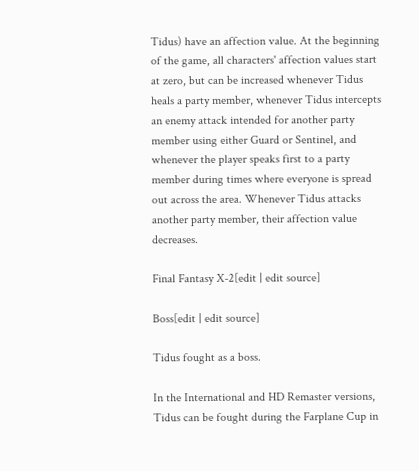Tidus) have an affection value. At the beginning of the game, all characters' affection values start at zero, but can be increased whenever Tidus heals a party member, whenever Tidus intercepts an enemy attack intended for another party member using either Guard or Sentinel, and whenever the player speaks first to a party member during times where everyone is spread out across the area. Whenever Tidus attacks another party member, their affection value decreases.

Final Fantasy X-2[edit | edit source]

Boss[edit | edit source]

Tidus fought as a boss.

In the International and HD Remaster versions, Tidus can be fought during the Farplane Cup in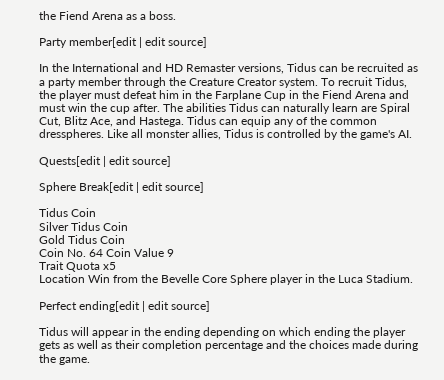the Fiend Arena as a boss.

Party member[edit | edit source]

In the International and HD Remaster versions, Tidus can be recruited as a party member through the Creature Creator system. To recruit Tidus, the player must defeat him in the Farplane Cup in the Fiend Arena and must win the cup after. The abilities Tidus can naturally learn are Spiral Cut, Blitz Ace, and Hastega. Tidus can equip any of the common dresspheres. Like all monster allies, Tidus is controlled by the game's AI.

Quests[edit | edit source]

Sphere Break[edit | edit source]

Tidus Coin
Silver Tidus Coin
Gold Tidus Coin
Coin No. 64 Coin Value 9
Trait Quota x5
Location Win from the Bevelle Core Sphere player in the Luca Stadium.

Perfect ending[edit | edit source]

Tidus will appear in the ending depending on which ending the player gets as well as their completion percentage and the choices made during the game.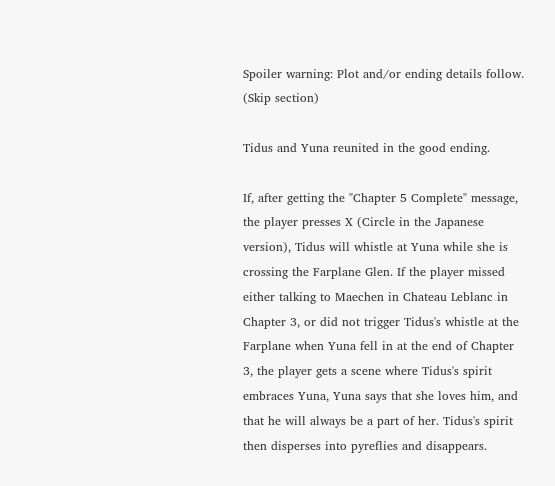Spoiler warning: Plot and/or ending details follow. (Skip section)

Tidus and Yuna reunited in the good ending.

If, after getting the "Chapter 5 Complete" message, the player presses X (Circle in the Japanese version), Tidus will whistle at Yuna while she is crossing the Farplane Glen. If the player missed either talking to Maechen in Chateau Leblanc in Chapter 3, or did not trigger Tidus's whistle at the Farplane when Yuna fell in at the end of Chapter 3, the player gets a scene where Tidus's spirit embraces Yuna, Yuna says that she loves him, and that he will always be a part of her. Tidus's spirit then disperses into pyreflies and disappears.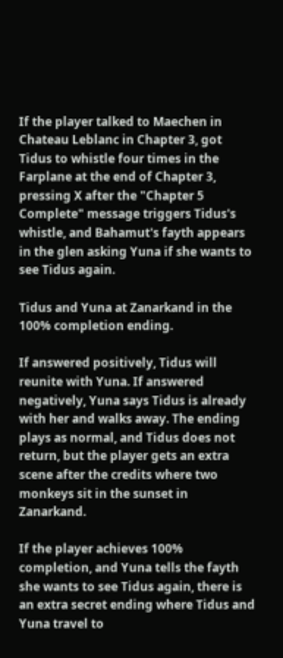If the player talked to Maechen in Chateau Leblanc in Chapter 3, got Tidus to whistle four times in the Farplane at the end of Chapter 3, pressing X after the "Chapter 5 Complete" message triggers Tidus's whistle, and Bahamut's fayth appears in the glen asking Yuna if she wants to see Tidus again.

Tidus and Yuna at Zanarkand in the 100% completion ending.

If answered positively, Tidus will reunite with Yuna. If answered negatively, Yuna says Tidus is already with her and walks away. The ending plays as normal, and Tidus does not return, but the player gets an extra scene after the credits where two monkeys sit in the sunset in Zanarkand.

If the player achieves 100% completion, and Yuna tells the fayth she wants to see Tidus again, there is an extra secret ending where Tidus and Yuna travel to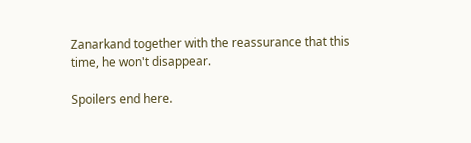Zanarkand together with the reassurance that this time, he won't disappear.

Spoilers end here.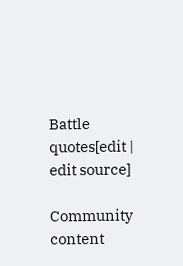Battle quotes[edit | edit source]

Community content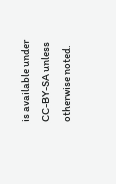is available under CC-BY-SA unless otherwise noted.